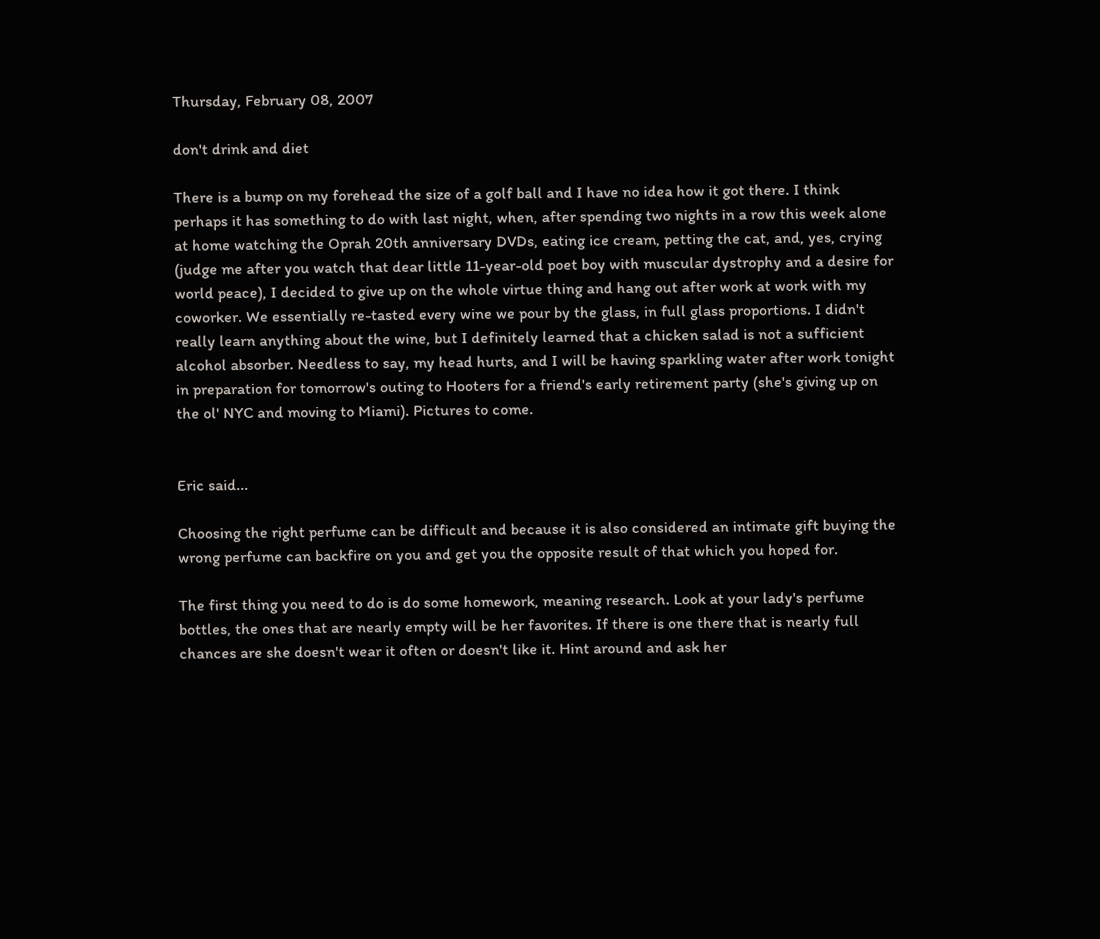Thursday, February 08, 2007

don't drink and diet

There is a bump on my forehead the size of a golf ball and I have no idea how it got there. I think perhaps it has something to do with last night, when, after spending two nights in a row this week alone at home watching the Oprah 20th anniversary DVDs, eating ice cream, petting the cat, and, yes, crying (judge me after you watch that dear little 11-year-old poet boy with muscular dystrophy and a desire for world peace), I decided to give up on the whole virtue thing and hang out after work at work with my coworker. We essentially re-tasted every wine we pour by the glass, in full glass proportions. I didn't really learn anything about the wine, but I definitely learned that a chicken salad is not a sufficient alcohol absorber. Needless to say, my head hurts, and I will be having sparkling water after work tonight in preparation for tomorrow's outing to Hooters for a friend's early retirement party (she's giving up on the ol' NYC and moving to Miami). Pictures to come.


Eric said...

Choosing the right perfume can be difficult and because it is also considered an intimate gift buying the wrong perfume can backfire on you and get you the opposite result of that which you hoped for.

The first thing you need to do is do some homework, meaning research. Look at your lady's perfume bottles, the ones that are nearly empty will be her favorites. If there is one there that is nearly full chances are she doesn't wear it often or doesn't like it. Hint around and ask her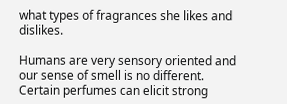what types of fragrances she likes and dislikes.

Humans are very sensory oriented and our sense of smell is no different. Certain perfumes can elicit strong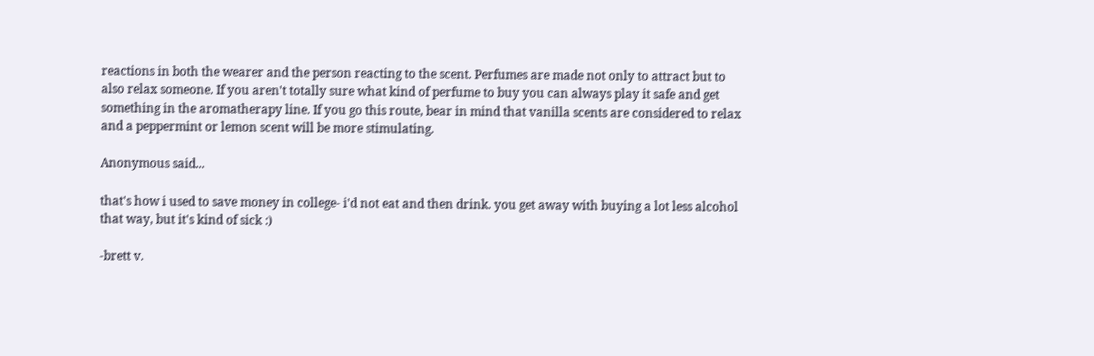reactions in both the wearer and the person reacting to the scent. Perfumes are made not only to attract but to also relax someone. If you aren't totally sure what kind of perfume to buy you can always play it safe and get something in the aromatherapy line. If you go this route, bear in mind that vanilla scents are considered to relax and a peppermint or lemon scent will be more stimulating.

Anonymous said...

that's how i used to save money in college- i'd not eat and then drink. you get away with buying a lot less alcohol that way, but it's kind of sick :)

-brett v.